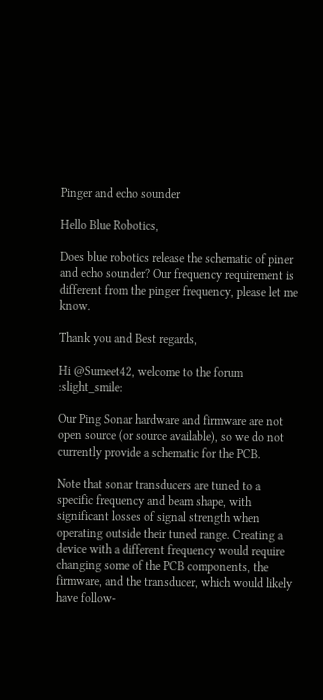Pinger and echo sounder

Hello Blue Robotics,

Does blue robotics release the schematic of piner and echo sounder? Our frequency requirement is different from the pinger frequency, please let me know.

Thank you and Best regards,

Hi @Sumeet42, welcome to the forum :slight_smile:

Our Ping Sonar hardware and firmware are not open source (or source available), so we do not currently provide a schematic for the PCB.

Note that sonar transducers are tuned to a specific frequency and beam shape, with significant losses of signal strength when operating outside their tuned range. Creating a device with a different frequency would require changing some of the PCB components, the firmware, and the transducer, which would likely have follow-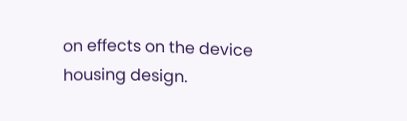on effects on the device housing design.